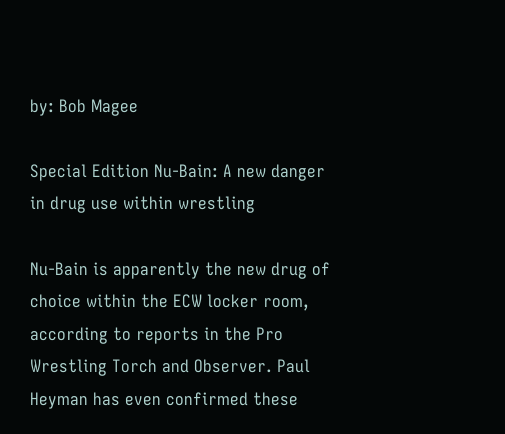by: Bob Magee

Special Edition Nu-Bain: A new danger in drug use within wrestling

Nu-Bain is apparently the new drug of choice within the ECW locker room, according to reports in the Pro Wrestling Torch and Observer. Paul Heyman has even confirmed these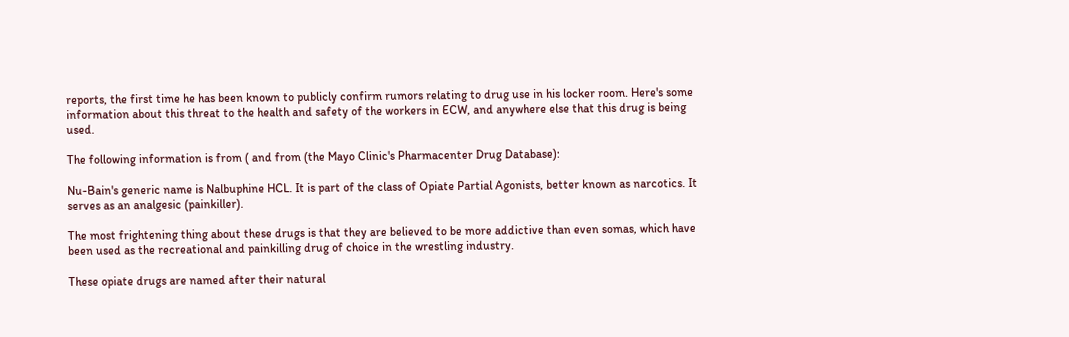reports, the first time he has been known to publicly confirm rumors relating to drug use in his locker room. Here's some information about this threat to the health and safety of the workers in ECW, and anywhere else that this drug is being used.

The following information is from ( and from (the Mayo Clinic's Pharmacenter Drug Database):

Nu-Bain's generic name is Nalbuphine HCL. It is part of the class of Opiate Partial Agonists, better known as narcotics. It serves as an analgesic (painkiller).

The most frightening thing about these drugs is that they are believed to be more addictive than even somas, which have been used as the recreational and painkilling drug of choice in the wrestling industry.

These opiate drugs are named after their natural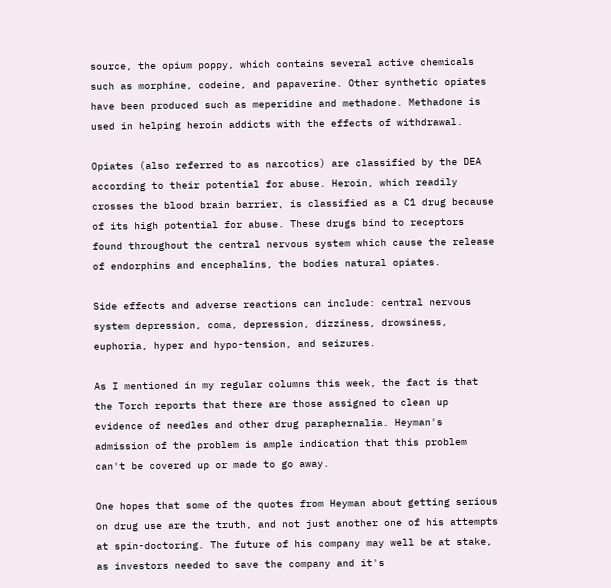source, the opium poppy, which contains several active chemicals such as morphine, codeine, and papaverine. Other synthetic opiates have been produced such as meperidine and methadone. Methadone is used in helping heroin addicts with the effects of withdrawal.

Opiates (also referred to as narcotics) are classified by the DEA according to their potential for abuse. Heroin, which readily crosses the blood brain barrier, is classified as a C1 drug because of its high potential for abuse. These drugs bind to receptors found throughout the central nervous system which cause the release of endorphins and encephalins, the bodies natural opiates.

Side effects and adverse reactions can include: central nervous system depression, coma, depression, dizziness, drowsiness, euphoria, hyper and hypo-tension, and seizures.

As I mentioned in my regular columns this week, the fact is that the Torch reports that there are those assigned to clean up evidence of needles and other drug paraphernalia. Heyman's admission of the problem is ample indication that this problem can't be covered up or made to go away.

One hopes that some of the quotes from Heyman about getting serious on drug use are the truth, and not just another one of his attempts at spin-doctoring. The future of his company may well be at stake, as investors needed to save the company and it's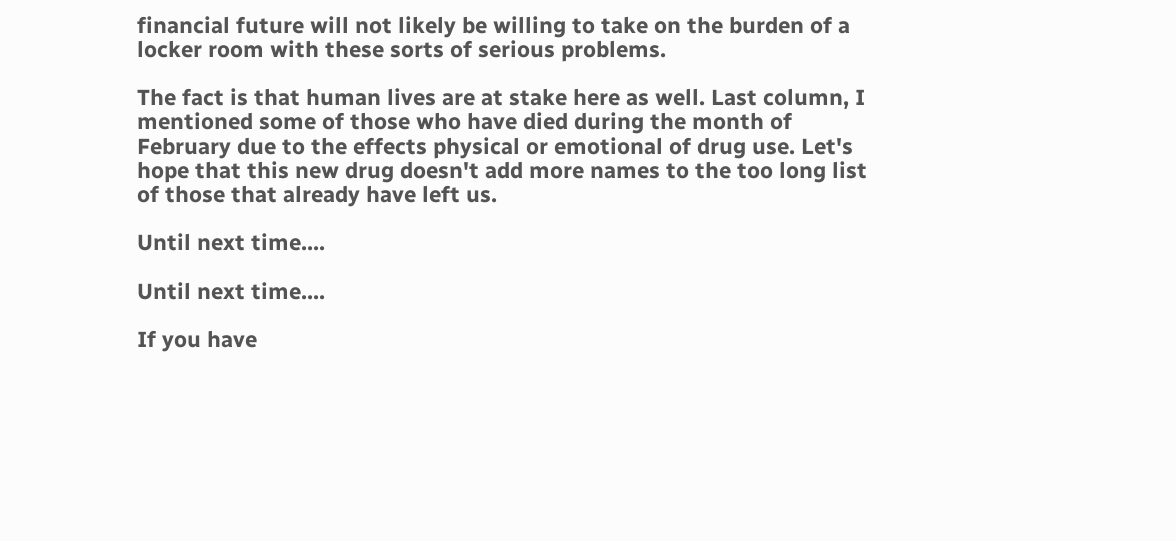financial future will not likely be willing to take on the burden of a locker room with these sorts of serious problems.

The fact is that human lives are at stake here as well. Last column, I mentioned some of those who have died during the month of February due to the effects physical or emotional of drug use. Let's hope that this new drug doesn't add more names to the too long list of those that already have left us.

Until next time....

Until next time....

If you have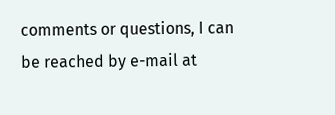comments or questions, I can be reached by e-mail at